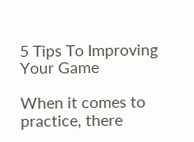5 Tips To Improving Your Game

When it comes to practice, there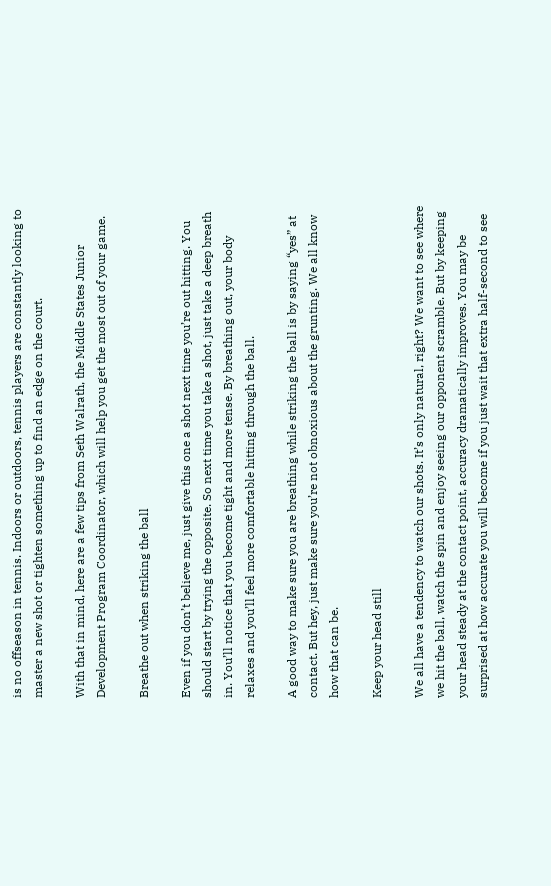is no offseason in tennis. Indoors or outdoors, tennis players are constantly looking to master a new shot or tighten something up to find an edge on the court.

With that in mind, here are a few tips from Seth Walrath, the Middle States Junior Development Program Coordinator, which will help you get the most out of your game.

Breathe out when striking the ball

Even if you don’t believe me, just give this one a shot next time you’re out hitting. You should start by trying the opposite. So next time you take a shot, just take a deep breath in. You’ll notice that you become tight and more tense. By breathing out, your body relaxes and you’ll feel more comfortable hitting through the ball.

A good way to make sure you are breathing while striking the ball is by saying “yes” at contact. But hey, just make sure you’re not obnoxious about the grunting. We all know how that can be.

Keep your head still

We all have a tendency to watch our shots. It’s only natural, right? We want to see where we hit the ball, watch the spin and enjoy seeing our opponent scramble. But by keeping your head steady at the contact point, accuracy dramatically improves. You may be surprised at how accurate you will become if you just wait that extra half-second to see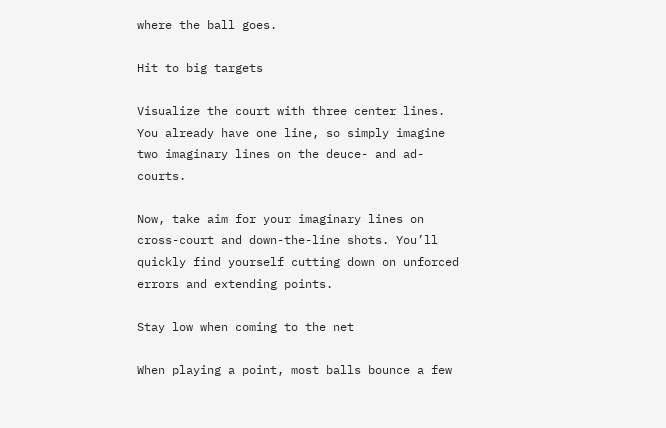where the ball goes.

Hit to big targets

Visualize the court with three center lines. You already have one line, so simply imagine two imaginary lines on the deuce- and ad-courts.

Now, take aim for your imaginary lines on cross-court and down-the-line shots. You’ll quickly find yourself cutting down on unforced errors and extending points.

Stay low when coming to the net

When playing a point, most balls bounce a few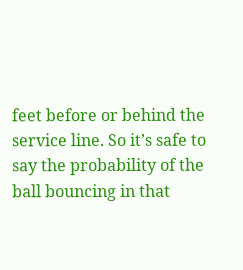feet before or behind the service line. So it’s safe to say the probability of the ball bouncing in that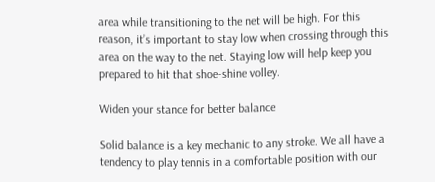area while transitioning to the net will be high. For this reason, it’s important to stay low when crossing through this area on the way to the net. Staying low will help keep you prepared to hit that shoe-shine volley.

Widen your stance for better balance

Solid balance is a key mechanic to any stroke. We all have a tendency to play tennis in a comfortable position with our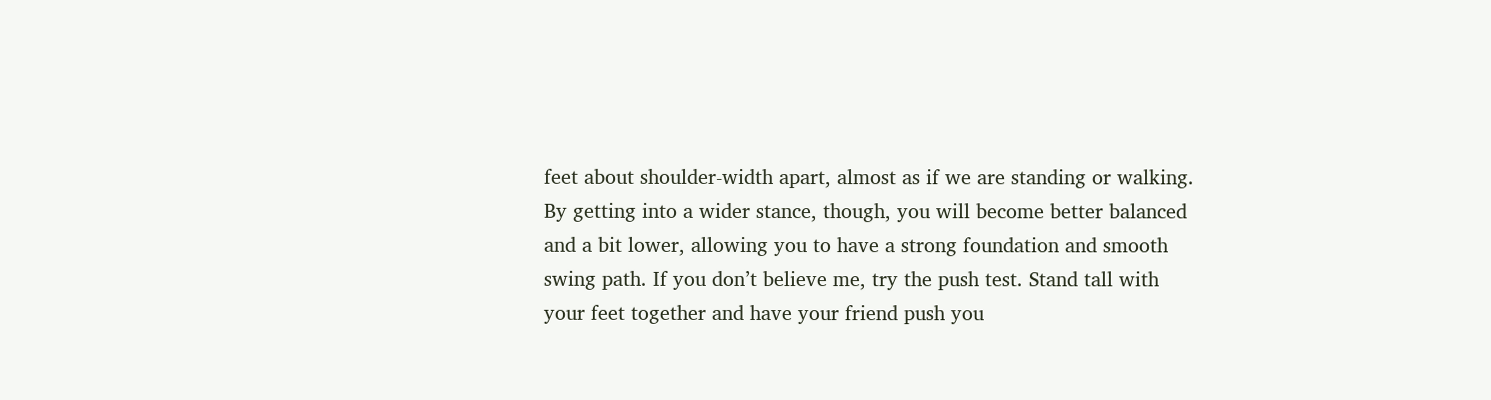feet about shoulder-width apart, almost as if we are standing or walking. By getting into a wider stance, though, you will become better balanced and a bit lower, allowing you to have a strong foundation and smooth swing path. If you don’t believe me, try the push test. Stand tall with your feet together and have your friend push you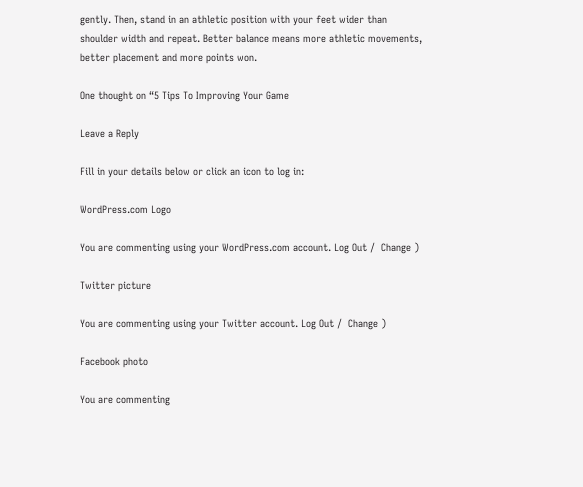gently. Then, stand in an athletic position with your feet wider than shoulder width and repeat. Better balance means more athletic movements, better placement and more points won.

One thought on “5 Tips To Improving Your Game

Leave a Reply

Fill in your details below or click an icon to log in:

WordPress.com Logo

You are commenting using your WordPress.com account. Log Out /  Change )

Twitter picture

You are commenting using your Twitter account. Log Out /  Change )

Facebook photo

You are commenting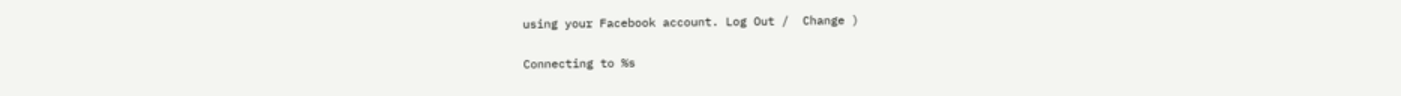using your Facebook account. Log Out /  Change )

Connecting to %s